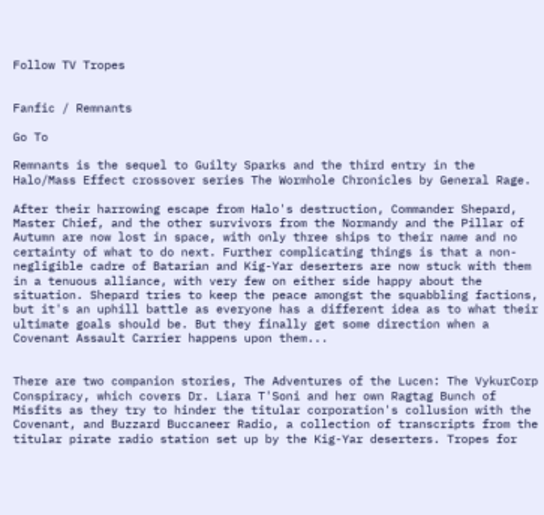Follow TV Tropes


Fanfic / Remnants

Go To

Remnants is the sequel to Guilty Sparks and the third entry in the Halo/Mass Effect crossover series The Wormhole Chronicles by General Rage.

After their harrowing escape from Halo's destruction, Commander Shepard, Master Chief, and the other survivors from the Normandy and the Pillar of Autumn are now lost in space, with only three ships to their name and no certainty of what to do next. Further complicating things is that a non-negligible cadre of Batarian and Kig-Yar deserters are now stuck with them in a tenuous alliance, with very few on either side happy about the situation. Shepard tries to keep the peace amongst the squabbling factions, but it's an uphill battle as everyone has a different idea as to what their ultimate goals should be. But they finally get some direction when a Covenant Assault Carrier happens upon them...


There are two companion stories, The Adventures of the Lucen: The VykurCorp Conspiracy, which covers Dr. Liara T'Soni and her own Ragtag Bunch of Misfits as they try to hinder the titular corporation's collusion with the Covenant, and Buzzard Buccaneer Radio, a collection of transcripts from the titular pirate radio station set up by the Kig-Yar deserters. Tropes for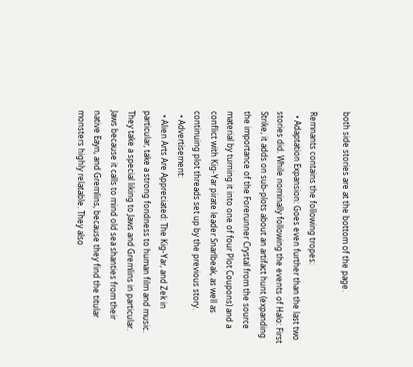both side stories are at the bottom of the page.

Remnants contains the following tropes:
  • Adaptation Expansion: Goes even further than the last two stories did. While nominally following the events of Halo: First Strike, it adds on sub-plots about an artifact hunt (expanding the importance of the Forerunner Crystal from the source material by turning it into one of four Plot Coupons) and a conflict with Kig-Yar pirate leader Snarlbeak, as well as continuing plot threads set up by the previous story.
  • Advertisement:
  • Alien Arts Are Appreciated: The Kig-Yar, and Zek in particular, take a strong fondness to human film and music. They take a special liking to Jaws and Gremlins in particular. Jaws because it calls to mind old sea shanties from their native Eayn, and Gremlins, because they find the titular monsters highly relatable. They also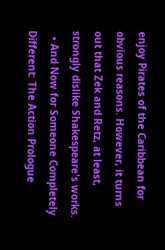enjoy Pirates of the Caribbean for obvious reasons. However, it turns out that Zek and Retz, at least, strongly dislike Shakespeare's works.
  • And Now for Someone Completely Different: The Action Prologue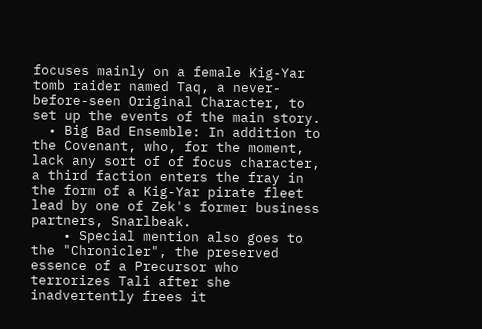focuses mainly on a female Kig-Yar tomb raider named Taq, a never-before-seen Original Character, to set up the events of the main story.
  • Big Bad Ensemble: In addition to the Covenant, who, for the moment, lack any sort of of focus character, a third faction enters the fray in the form of a Kig-Yar pirate fleet lead by one of Zek's former business partners, Snarlbeak.
    • Special mention also goes to the "Chronicler", the preserved essence of a Precursor who terrorizes Tali after she inadvertently frees it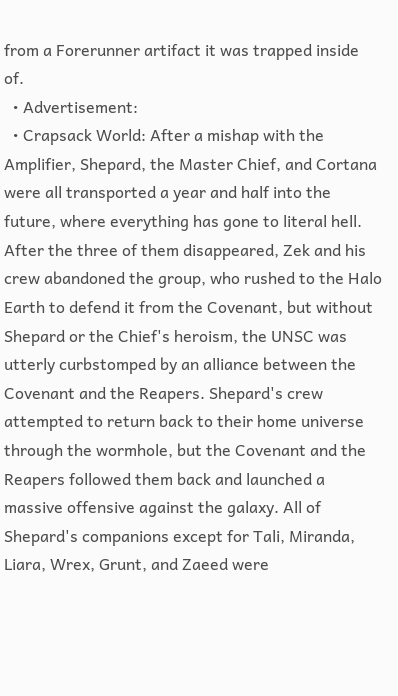from a Forerunner artifact it was trapped inside of.
  • Advertisement:
  • Crapsack World: After a mishap with the Amplifier, Shepard, the Master Chief, and Cortana were all transported a year and half into the future, where everything has gone to literal hell. After the three of them disappeared, Zek and his crew abandoned the group, who rushed to the Halo Earth to defend it from the Covenant, but without Shepard or the Chief's heroism, the UNSC was utterly curbstomped by an alliance between the Covenant and the Reapers. Shepard's crew attempted to return back to their home universe through the wormhole, but the Covenant and the Reapers followed them back and launched a massive offensive against the galaxy. All of Shepard's companions except for Tali, Miranda, Liara, Wrex, Grunt, and Zaeed were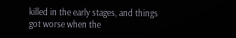killed in the early stages, and things got worse when the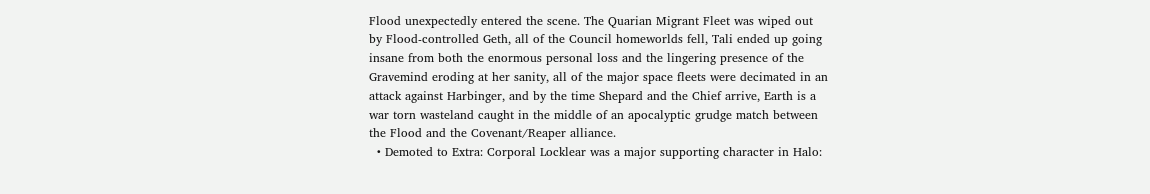Flood unexpectedly entered the scene. The Quarian Migrant Fleet was wiped out by Flood-controlled Geth, all of the Council homeworlds fell, Tali ended up going insane from both the enormous personal loss and the lingering presence of the Gravemind eroding at her sanity, all of the major space fleets were decimated in an attack against Harbinger, and by the time Shepard and the Chief arrive, Earth is a war torn wasteland caught in the middle of an apocalyptic grudge match between the Flood and the Covenant/Reaper alliance.
  • Demoted to Extra: Corporal Locklear was a major supporting character in Halo: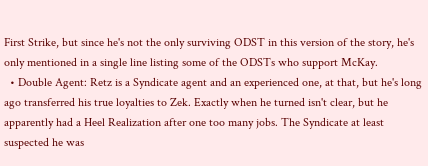First Strike, but since he's not the only surviving ODST in this version of the story, he's only mentioned in a single line listing some of the ODSTs who support McKay.
  • Double Agent: Retz is a Syndicate agent and an experienced one, at that, but he's long ago transferred his true loyalties to Zek. Exactly when he turned isn't clear, but he apparently had a Heel Realization after one too many jobs. The Syndicate at least suspected he was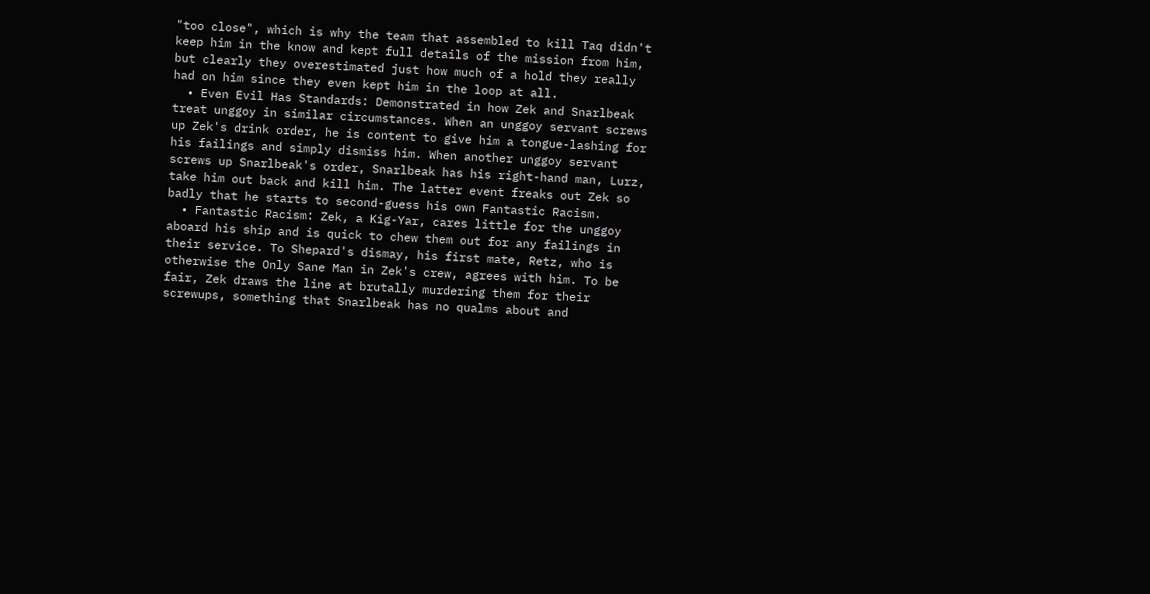"too close", which is why the team that assembled to kill Taq didn't keep him in the know and kept full details of the mission from him, but clearly they overestimated just how much of a hold they really had on him since they even kept him in the loop at all.
  • Even Evil Has Standards: Demonstrated in how Zek and Snarlbeak treat unggoy in similar circumstances. When an unggoy servant screws up Zek's drink order, he is content to give him a tongue-lashing for his failings and simply dismiss him. When another unggoy servant screws up Snarlbeak's order, Snarlbeak has his right-hand man, Lurz, take him out back and kill him. The latter event freaks out Zek so badly that he starts to second-guess his own Fantastic Racism.
  • Fantastic Racism: Zek, a Kig-Yar, cares little for the unggoy aboard his ship and is quick to chew them out for any failings in their service. To Shepard's dismay, his first mate, Retz, who is otherwise the Only Sane Man in Zek's crew, agrees with him. To be fair, Zek draws the line at brutally murdering them for their screwups, something that Snarlbeak has no qualms about and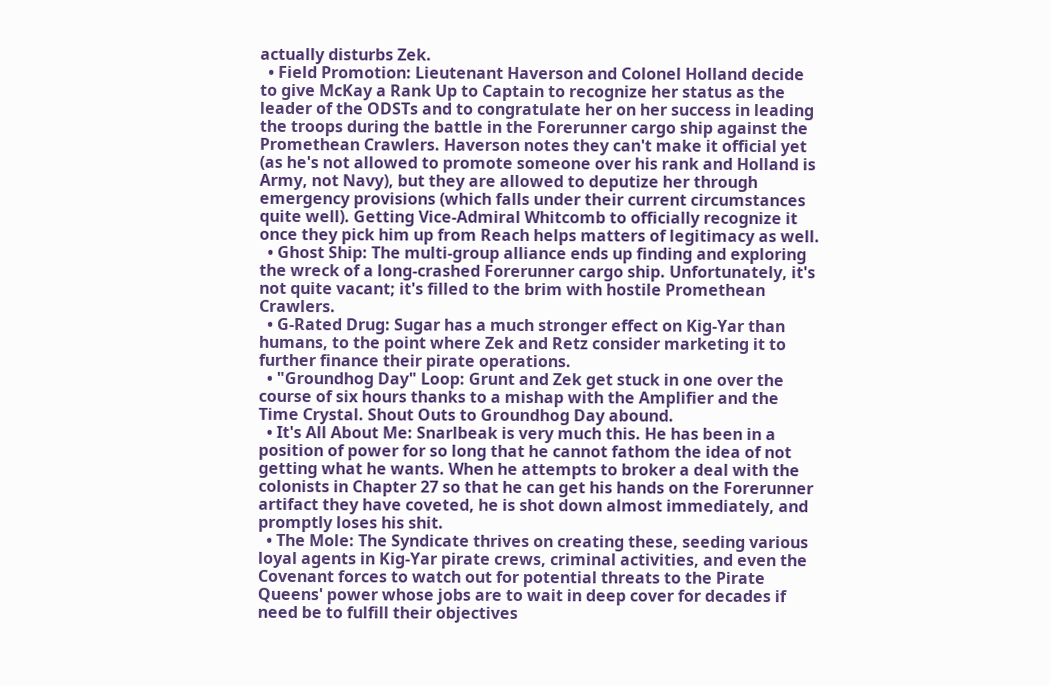actually disturbs Zek.
  • Field Promotion: Lieutenant Haverson and Colonel Holland decide to give McKay a Rank Up to Captain to recognize her status as the leader of the ODSTs and to congratulate her on her success in leading the troops during the battle in the Forerunner cargo ship against the Promethean Crawlers. Haverson notes they can't make it official yet (as he's not allowed to promote someone over his rank and Holland is Army, not Navy), but they are allowed to deputize her through emergency provisions (which falls under their current circumstances quite well). Getting Vice-Admiral Whitcomb to officially recognize it once they pick him up from Reach helps matters of legitimacy as well.
  • Ghost Ship: The multi-group alliance ends up finding and exploring the wreck of a long-crashed Forerunner cargo ship. Unfortunately, it's not quite vacant; it's filled to the brim with hostile Promethean Crawlers.
  • G-Rated Drug: Sugar has a much stronger effect on Kig-Yar than humans, to the point where Zek and Retz consider marketing it to further finance their pirate operations.
  • "Groundhog Day" Loop: Grunt and Zek get stuck in one over the course of six hours thanks to a mishap with the Amplifier and the Time Crystal. Shout Outs to Groundhog Day abound.
  • It's All About Me: Snarlbeak is very much this. He has been in a position of power for so long that he cannot fathom the idea of not getting what he wants. When he attempts to broker a deal with the colonists in Chapter 27 so that he can get his hands on the Forerunner artifact they have coveted, he is shot down almost immediately, and promptly loses his shit.
  • The Mole: The Syndicate thrives on creating these, seeding various loyal agents in Kig-Yar pirate crews, criminal activities, and even the Covenant forces to watch out for potential threats to the Pirate Queens' power whose jobs are to wait in deep cover for decades if need be to fulfill their objectives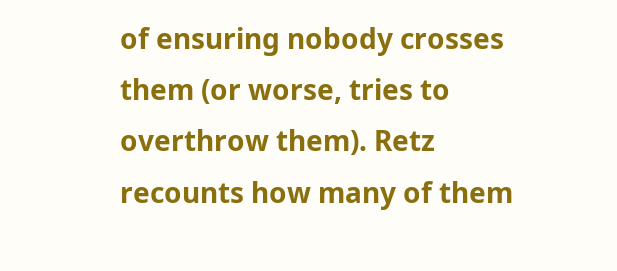of ensuring nobody crosses them (or worse, tries to overthrow them). Retz recounts how many of them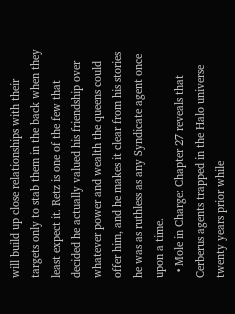will build up close relationships with their targets only to stab them in the back when they least expect it. Retz is one of the few that decided he actually valued his friendship over whatever power and wealth the queens could offer him, and he makes it clear from his stories he was as ruthless as any Syndicate agent once upon a time.
  • Mole in Charge: Chapter 27 reveals that Cerberus agents trapped in the Halo universe twenty years prior while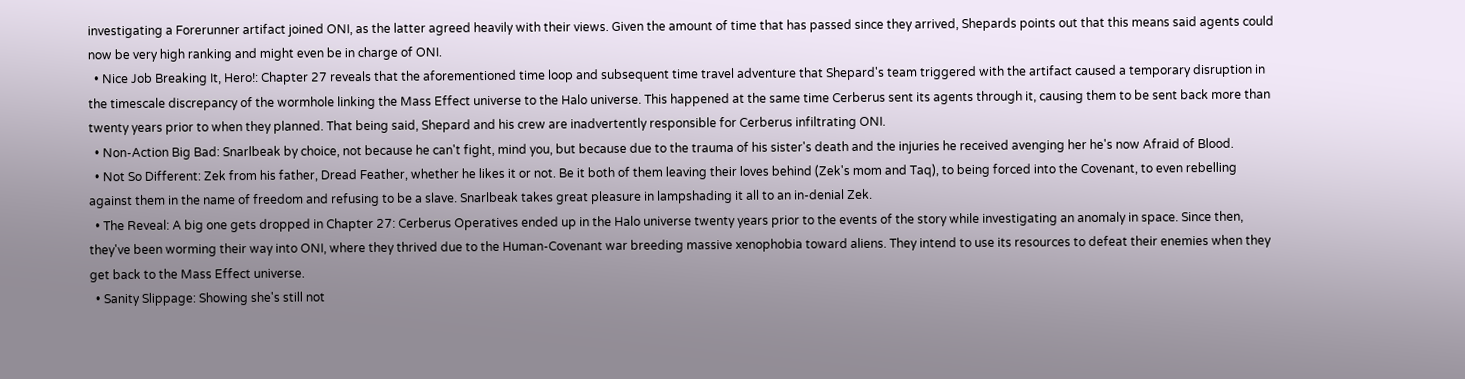investigating a Forerunner artifact joined ONI, as the latter agreed heavily with their views. Given the amount of time that has passed since they arrived, Shepards points out that this means said agents could now be very high ranking and might even be in charge of ONI.
  • Nice Job Breaking It, Hero!: Chapter 27 reveals that the aforementioned time loop and subsequent time travel adventure that Shepard's team triggered with the artifact caused a temporary disruption in the timescale discrepancy of the wormhole linking the Mass Effect universe to the Halo universe. This happened at the same time Cerberus sent its agents through it, causing them to be sent back more than twenty years prior to when they planned. That being said, Shepard and his crew are inadvertently responsible for Cerberus infiltrating ONI.
  • Non-Action Big Bad: Snarlbeak by choice, not because he can't fight, mind you, but because due to the trauma of his sister's death and the injuries he received avenging her he's now Afraid of Blood.
  • Not So Different: Zek from his father, Dread Feather, whether he likes it or not. Be it both of them leaving their loves behind (Zek's mom and Taq), to being forced into the Covenant, to even rebelling against them in the name of freedom and refusing to be a slave. Snarlbeak takes great pleasure in lampshading it all to an in-denial Zek.
  • The Reveal: A big one gets dropped in Chapter 27: Cerberus Operatives ended up in the Halo universe twenty years prior to the events of the story while investigating an anomaly in space. Since then, they've been worming their way into ONI, where they thrived due to the Human-Covenant war breeding massive xenophobia toward aliens. They intend to use its resources to defeat their enemies when they get back to the Mass Effect universe.
  • Sanity Slippage: Showing she's still not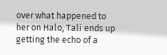over what happened to her on Halo, Tali ends up getting the echo of a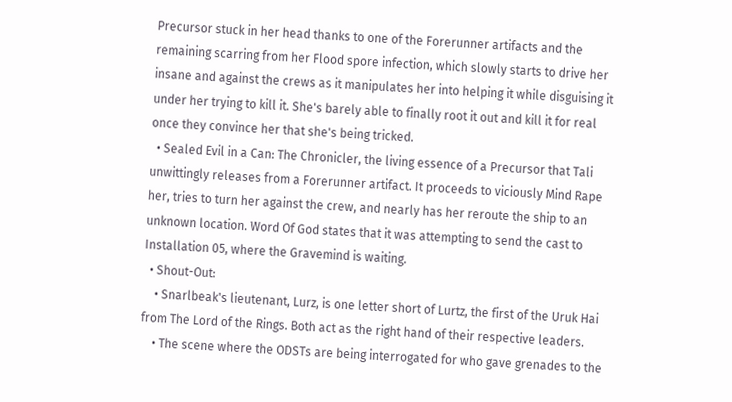Precursor stuck in her head thanks to one of the Forerunner artifacts and the remaining scarring from her Flood spore infection, which slowly starts to drive her insane and against the crews as it manipulates her into helping it while disguising it under her trying to kill it. She's barely able to finally root it out and kill it for real once they convince her that she's being tricked.
  • Sealed Evil in a Can: The Chronicler, the living essence of a Precursor that Tali unwittingly releases from a Forerunner artifact. It proceeds to viciously Mind Rape her, tries to turn her against the crew, and nearly has her reroute the ship to an unknown location. Word Of God states that it was attempting to send the cast to Installation 05, where the Gravemind is waiting.
  • Shout-Out:
    • Snarlbeak's lieutenant, Lurz, is one letter short of Lurtz, the first of the Uruk Hai from The Lord of the Rings. Both act as the right hand of their respective leaders.
    • The scene where the ODSTs are being interrogated for who gave grenades to the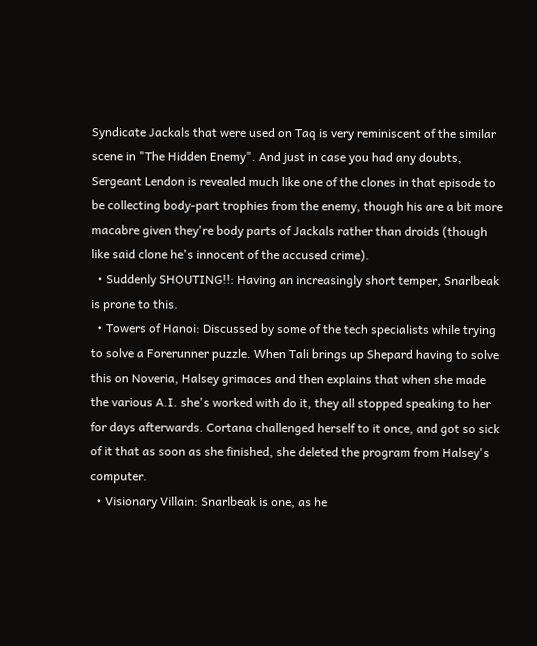Syndicate Jackals that were used on Taq is very reminiscent of the similar scene in "The Hidden Enemy". And just in case you had any doubts, Sergeant Lendon is revealed much like one of the clones in that episode to be collecting body-part trophies from the enemy, though his are a bit more macabre given they're body parts of Jackals rather than droids (though like said clone he's innocent of the accused crime).
  • Suddenly SHOUTING!!: Having an increasingly short temper, Snarlbeak is prone to this.
  • Towers of Hanoi: Discussed by some of the tech specialists while trying to solve a Forerunner puzzle. When Tali brings up Shepard having to solve this on Noveria, Halsey grimaces and then explains that when she made the various A.I. she's worked with do it, they all stopped speaking to her for days afterwards. Cortana challenged herself to it once, and got so sick of it that as soon as she finished, she deleted the program from Halsey's computer.
  • Visionary Villain: Snarlbeak is one, as he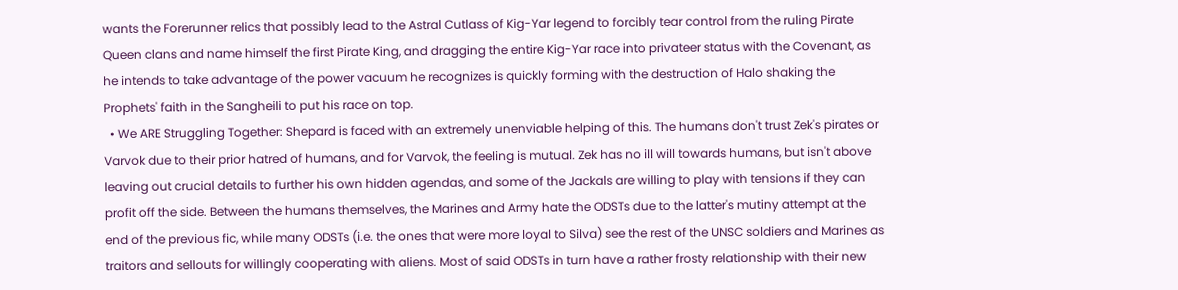wants the Forerunner relics that possibly lead to the Astral Cutlass of Kig-Yar legend to forcibly tear control from the ruling Pirate Queen clans and name himself the first Pirate King, and dragging the entire Kig-Yar race into privateer status with the Covenant, as he intends to take advantage of the power vacuum he recognizes is quickly forming with the destruction of Halo shaking the Prophets' faith in the Sangheili to put his race on top.
  • We ARE Struggling Together: Shepard is faced with an extremely unenviable helping of this. The humans don't trust Zek's pirates or Varvok due to their prior hatred of humans, and for Varvok, the feeling is mutual. Zek has no ill will towards humans, but isn't above leaving out crucial details to further his own hidden agendas, and some of the Jackals are willing to play with tensions if they can profit off the side. Between the humans themselves, the Marines and Army hate the ODSTs due to the latter's mutiny attempt at the end of the previous fic, while many ODSTs (i.e. the ones that were more loyal to Silva) see the rest of the UNSC soldiers and Marines as traitors and sellouts for willingly cooperating with aliens. Most of said ODSTs in turn have a rather frosty relationship with their new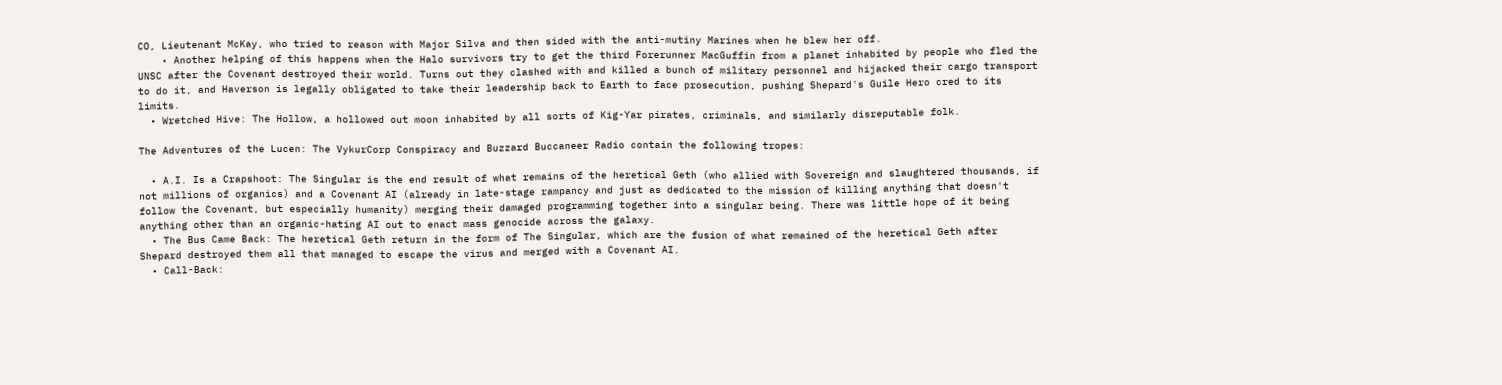CO, Lieutenant McKay, who tried to reason with Major Silva and then sided with the anti-mutiny Marines when he blew her off.
    • Another helping of this happens when the Halo survivors try to get the third Forerunner MacGuffin from a planet inhabited by people who fled the UNSC after the Covenant destroyed their world. Turns out they clashed with and killed a bunch of military personnel and hijacked their cargo transport to do it, and Haverson is legally obligated to take their leadership back to Earth to face prosecution, pushing Shepard's Guile Hero cred to its limits.
  • Wretched Hive: The Hollow, a hollowed out moon inhabited by all sorts of Kig-Yar pirates, criminals, and similarly disreputable folk.

The Adventures of the Lucen: The VykurCorp Conspiracy and Buzzard Buccaneer Radio contain the following tropes:

  • A.I. Is a Crapshoot: The Singular is the end result of what remains of the heretical Geth (who allied with Sovereign and slaughtered thousands, if not millions of organics) and a Covenant AI (already in late-stage rampancy and just as dedicated to the mission of killing anything that doesn't follow the Covenant, but especially humanity) merging their damaged programming together into a singular being. There was little hope of it being anything other than an organic-hating AI out to enact mass genocide across the galaxy.
  • The Bus Came Back: The heretical Geth return in the form of The Singular, which are the fusion of what remained of the heretical Geth after Shepard destroyed them all that managed to escape the virus and merged with a Covenant AI.
  • Call-Back: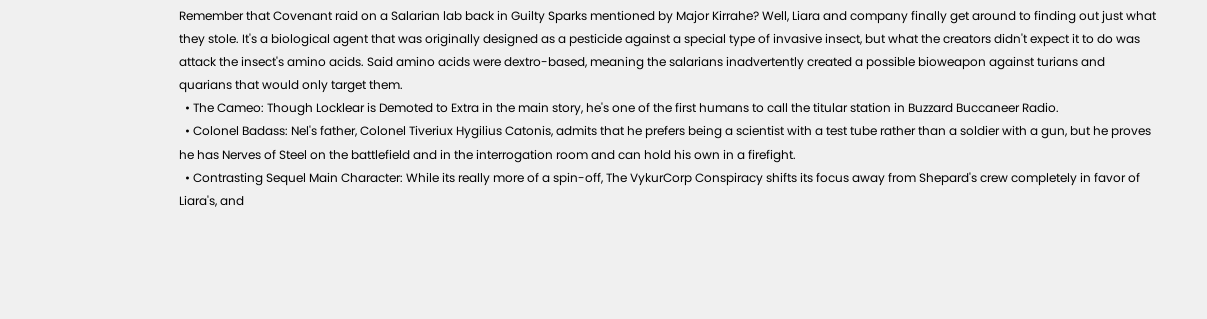Remember that Covenant raid on a Salarian lab back in Guilty Sparks mentioned by Major Kirrahe? Well, Liara and company finally get around to finding out just what they stole. It's a biological agent that was originally designed as a pesticide against a special type of invasive insect, but what the creators didn't expect it to do was attack the insect's amino acids. Said amino acids were dextro-based, meaning the salarians inadvertently created a possible bioweapon against turians and quarians that would only target them.
  • The Cameo: Though Locklear is Demoted to Extra in the main story, he's one of the first humans to call the titular station in Buzzard Buccaneer Radio.
  • Colonel Badass: Nel's father, Colonel Tiveriux Hygilius Catonis, admits that he prefers being a scientist with a test tube rather than a soldier with a gun, but he proves he has Nerves of Steel on the battlefield and in the interrogation room and can hold his own in a firefight.
  • Contrasting Sequel Main Character: While its really more of a spin-off, The VykurCorp Conspiracy shifts its focus away from Shepard's crew completely in favor of Liara's, and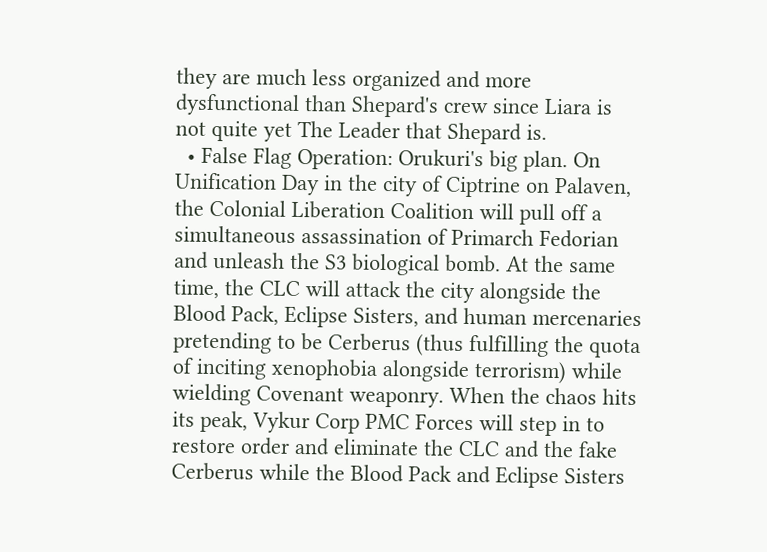they are much less organized and more dysfunctional than Shepard's crew since Liara is not quite yet The Leader that Shepard is.
  • False Flag Operation: Orukuri's big plan. On Unification Day in the city of Ciptrine on Palaven, the Colonial Liberation Coalition will pull off a simultaneous assassination of Primarch Fedorian and unleash the S3 biological bomb. At the same time, the CLC will attack the city alongside the Blood Pack, Eclipse Sisters, and human mercenaries pretending to be Cerberus (thus fulfilling the quota of inciting xenophobia alongside terrorism) while wielding Covenant weaponry. When the chaos hits its peak, Vykur Corp PMC Forces will step in to restore order and eliminate the CLC and the fake Cerberus while the Blood Pack and Eclipse Sisters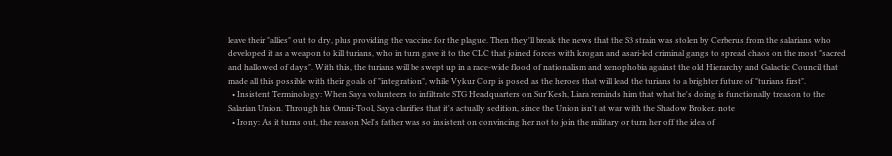leave their "allies" out to dry, plus providing the vaccine for the plague. Then they'll break the news that the S3 strain was stolen by Cerberus from the salarians who developed it as a weapon to kill turians, who in turn gave it to the CLC that joined forces with krogan and asari-led criminal gangs to spread chaos on the most "sacred and hallowed of days". With this, the turians will be swept up in a race-wide flood of nationalism and xenophobia against the old Hierarchy and Galactic Council that made all this possible with their goals of "integration", while Vykur Corp is posed as the heroes that will lead the turians to a brighter future of "turians first".
  • Insistent Terminology: When Saya volunteers to infiltrate STG Headquarters on Sur'Kesh, Liara reminds him that what he's doing is functionally treason to the Salarian Union. Through his Omni-Tool, Saya clarifies that it's actually sedition, since the Union isn't at war with the Shadow Broker. note
  • Irony: As it turns out, the reason Nel's father was so insistent on convincing her not to join the military or turn her off the idea of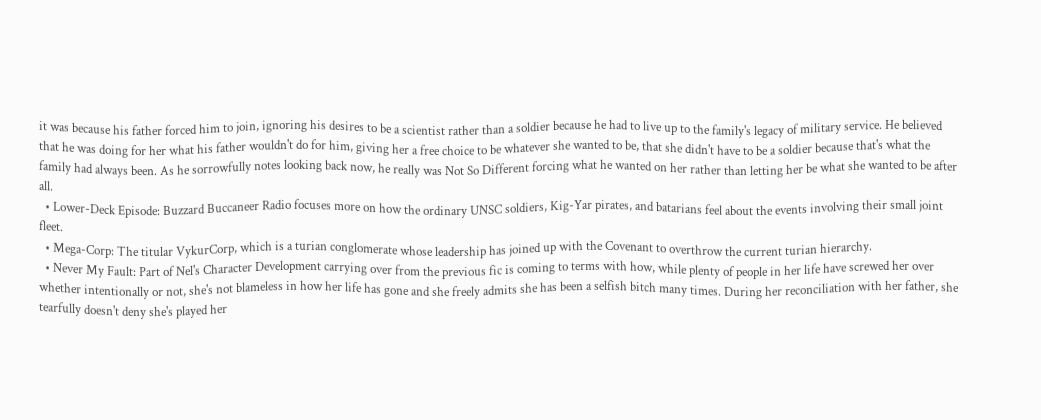it was because his father forced him to join, ignoring his desires to be a scientist rather than a soldier because he had to live up to the family's legacy of military service. He believed that he was doing for her what his father wouldn't do for him, giving her a free choice to be whatever she wanted to be, that she didn't have to be a soldier because that's what the family had always been. As he sorrowfully notes looking back now, he really was Not So Different forcing what he wanted on her rather than letting her be what she wanted to be after all.
  • Lower-Deck Episode: Buzzard Buccaneer Radio focuses more on how the ordinary UNSC soldiers, Kig-Yar pirates, and batarians feel about the events involving their small joint fleet.
  • Mega-Corp: The titular VykurCorp, which is a turian conglomerate whose leadership has joined up with the Covenant to overthrow the current turian hierarchy.
  • Never My Fault: Part of Nel's Character Development carrying over from the previous fic is coming to terms with how, while plenty of people in her life have screwed her over whether intentionally or not, she's not blameless in how her life has gone and she freely admits she has been a selfish bitch many times. During her reconciliation with her father, she tearfully doesn't deny she's played her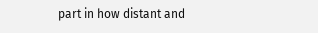part in how distant and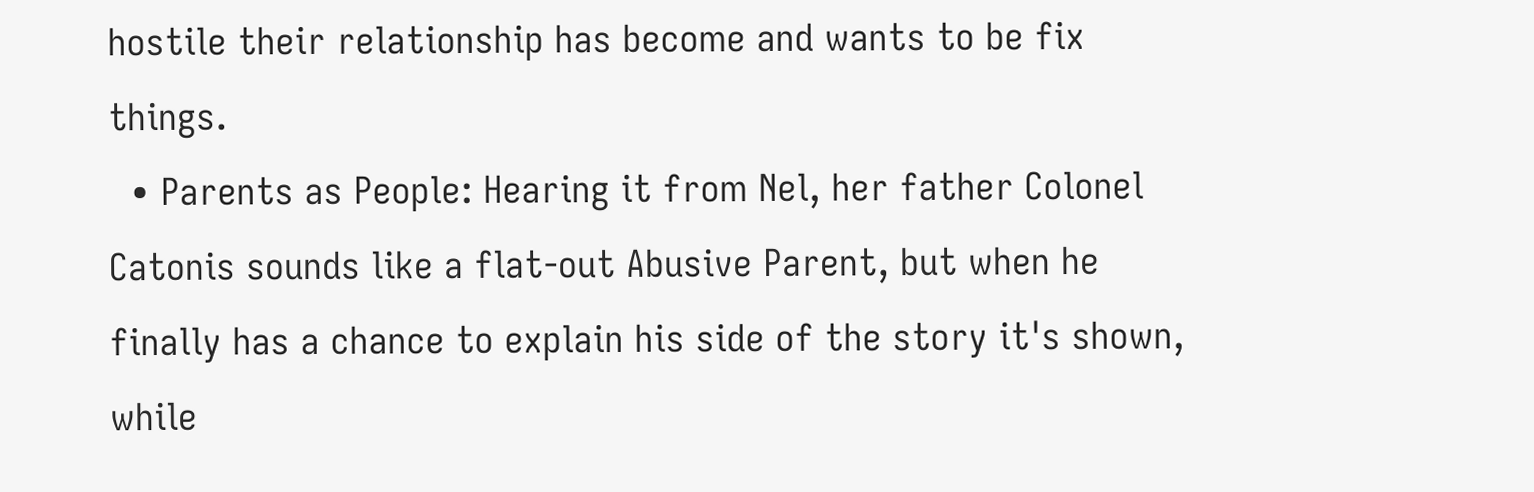hostile their relationship has become and wants to be fix things.
  • Parents as People: Hearing it from Nel, her father Colonel Catonis sounds like a flat-out Abusive Parent, but when he finally has a chance to explain his side of the story it's shown, while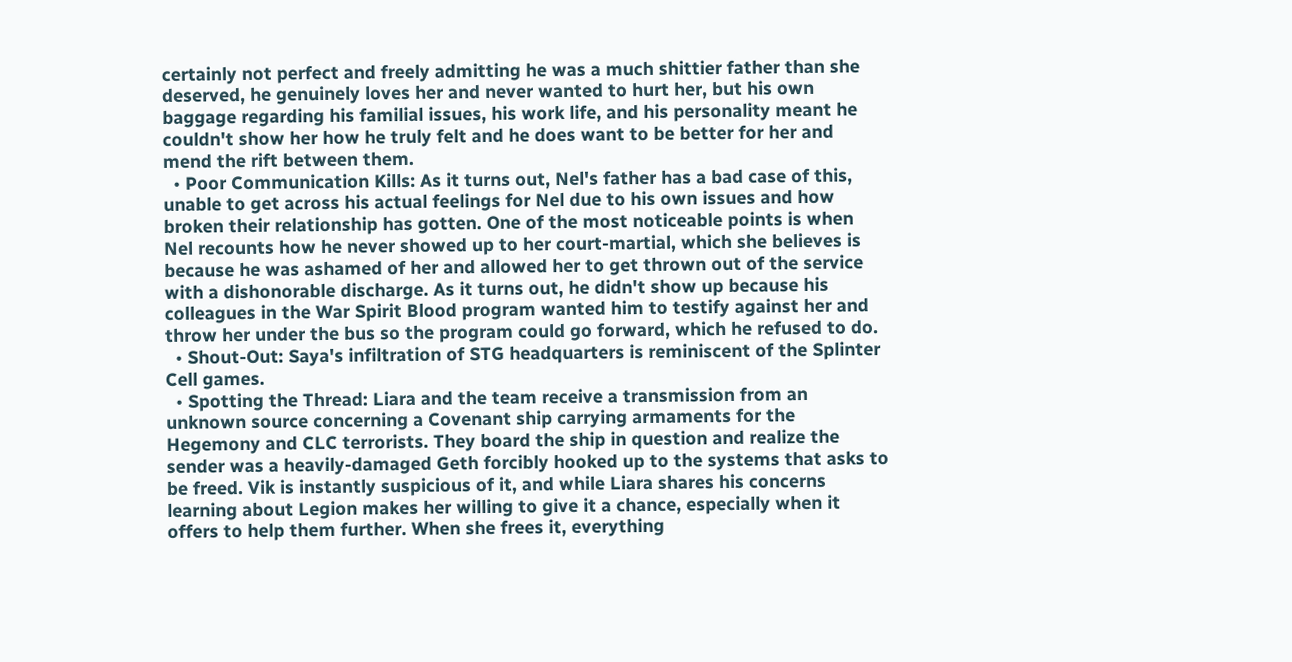certainly not perfect and freely admitting he was a much shittier father than she deserved, he genuinely loves her and never wanted to hurt her, but his own baggage regarding his familial issues, his work life, and his personality meant he couldn't show her how he truly felt and he does want to be better for her and mend the rift between them.
  • Poor Communication Kills: As it turns out, Nel's father has a bad case of this, unable to get across his actual feelings for Nel due to his own issues and how broken their relationship has gotten. One of the most noticeable points is when Nel recounts how he never showed up to her court-martial, which she believes is because he was ashamed of her and allowed her to get thrown out of the service with a dishonorable discharge. As it turns out, he didn't show up because his colleagues in the War Spirit Blood program wanted him to testify against her and throw her under the bus so the program could go forward, which he refused to do.
  • Shout-Out: Saya's infiltration of STG headquarters is reminiscent of the Splinter Cell games.
  • Spotting the Thread: Liara and the team receive a transmission from an unknown source concerning a Covenant ship carrying armaments for the Hegemony and CLC terrorists. They board the ship in question and realize the sender was a heavily-damaged Geth forcibly hooked up to the systems that asks to be freed. Vik is instantly suspicious of it, and while Liara shares his concerns learning about Legion makes her willing to give it a chance, especially when it offers to help them further. When she frees it, everything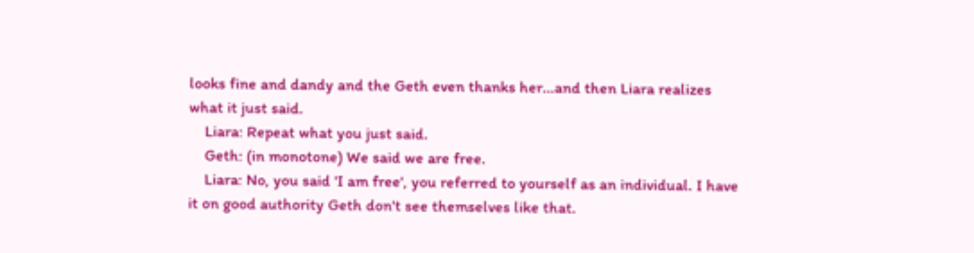looks fine and dandy and the Geth even thanks her...and then Liara realizes what it just said.
    Liara: Repeat what you just said.
    Geth: (in monotone) We said we are free.
    Liara: No, you said 'I am free', you referred to yourself as an individual. I have it on good authority Geth don't see themselves like that.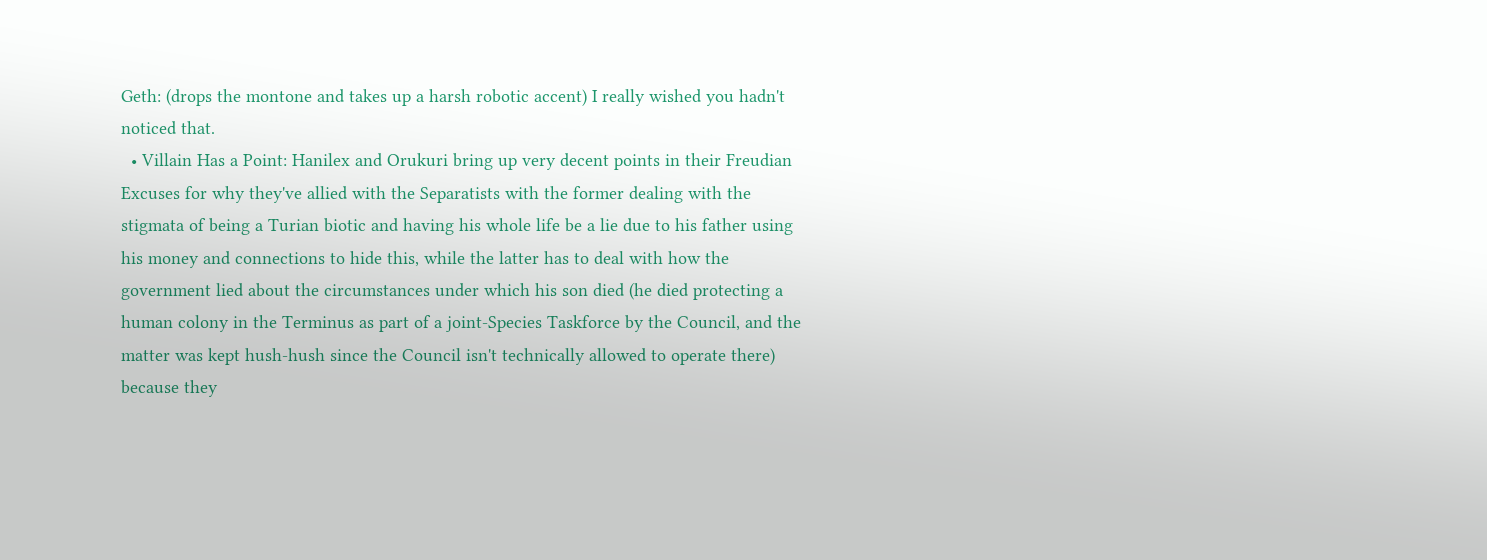Geth: (drops the montone and takes up a harsh robotic accent) I really wished you hadn't noticed that.
  • Villain Has a Point: Hanilex and Orukuri bring up very decent points in their Freudian Excuses for why they've allied with the Separatists with the former dealing with the stigmata of being a Turian biotic and having his whole life be a lie due to his father using his money and connections to hide this, while the latter has to deal with how the government lied about the circumstances under which his son died (he died protecting a human colony in the Terminus as part of a joint-Species Taskforce by the Council, and the matter was kept hush-hush since the Council isn't technically allowed to operate there) because they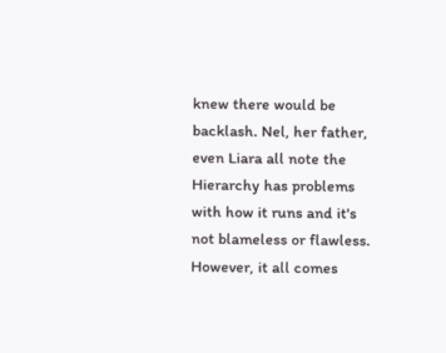knew there would be backlash. Nel, her father, even Liara all note the Hierarchy has problems with how it runs and it's not blameless or flawless. However, it all comes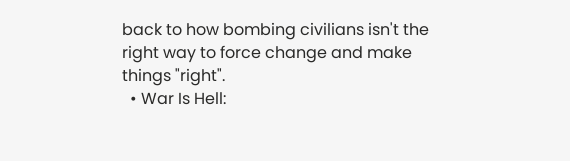back to how bombing civilians isn't the right way to force change and make things "right".
  • War Is Hell: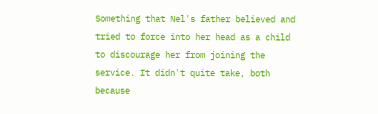Something that Nel's father believed and tried to force into her head as a child to discourage her from joining the service. It didn't quite take, both because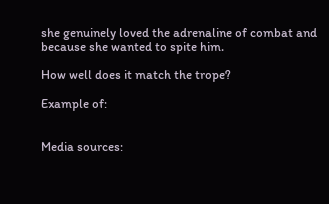she genuinely loved the adrenaline of combat and because she wanted to spite him.

How well does it match the trope?

Example of:


Media sources: